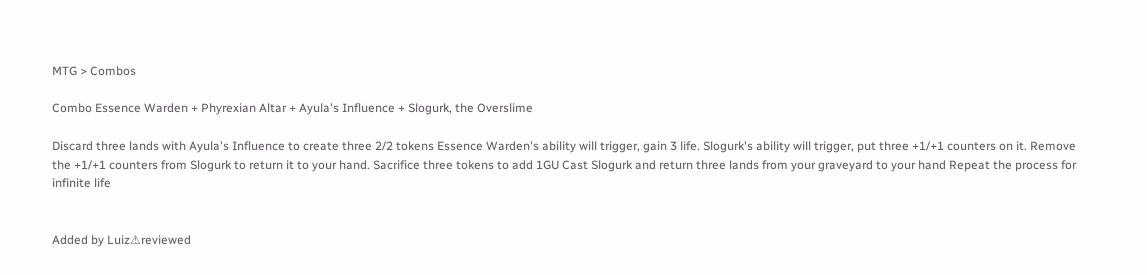MTG > Combos

Combo Essence Warden + Phyrexian Altar + Ayula's Influence + Slogurk, the Overslime

Discard three lands with Ayula's Influence to create three 2/2 tokens Essence Warden's ability will trigger, gain 3 life. Slogurk's ability will trigger, put three +1/+1 counters on it. Remove the +1/+1 counters from Slogurk to return it to your hand. Sacrifice three tokens to add 1GU Cast Slogurk and return three lands from your graveyard to your hand Repeat the process for infinite life


Added by Luiz⚠reviewed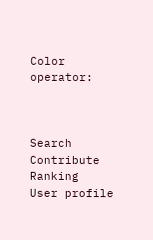Color operator:



Search Contribute Ranking
User profile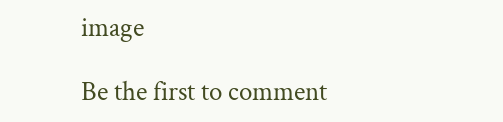image

Be the first to comment